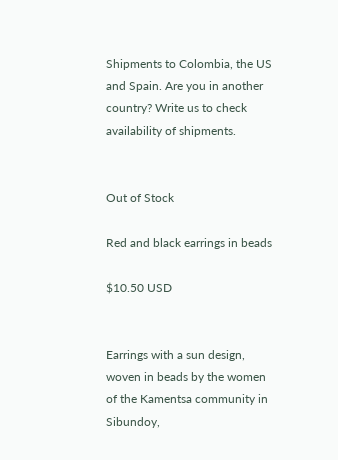Shipments to Colombia, the US and Spain. Are you in another country? Write us to check availability of shipments.


Out of Stock

Red and black earrings in beads

$10.50 USD


Earrings with a sun design, woven in beads by the women of the Kamentsa community in Sibundoy,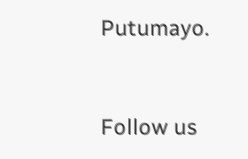Putumayo.


Follow us